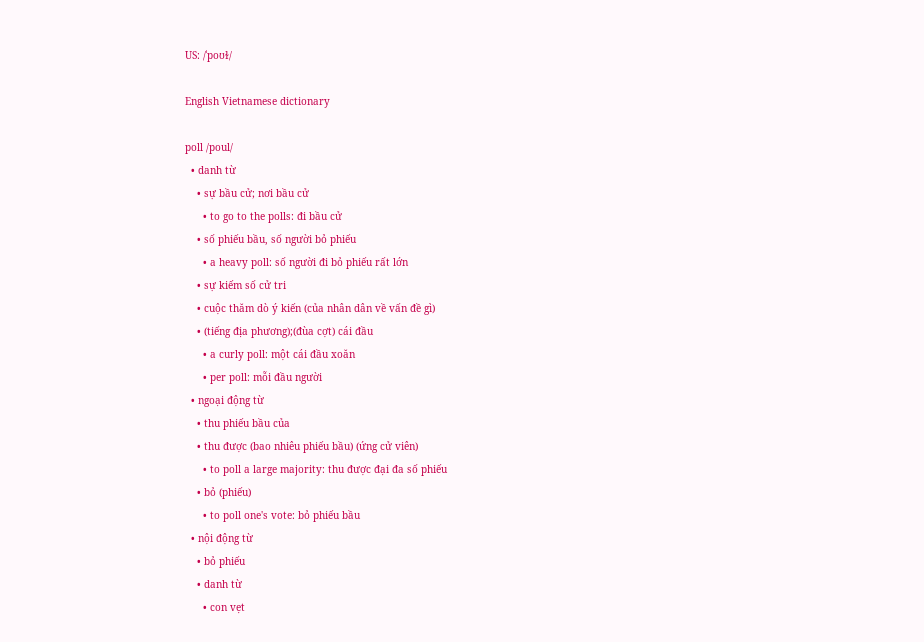US: /ˈpoʊɫ/

English Vietnamese dictionary

poll /poul/
  • danh từ
    • sự bầu cử; nơi bầu cử
      • to go to the polls: đi bầu cử
    • số phiếu bầu, số người bỏ phiếu
      • a heavy poll: số người đi bỏ phiếu rất lớn
    • sự kiếm số cử tri
    • cuộc thăm dò ý kiến (của nhân dân về vấn đề gì)
    • (tiếng địa phương);(đùa cợt) cái đầu
      • a curly poll: một cái đầu xoăn
      • per poll: mỗi đầu người
  • ngoại động từ
    • thu phiếu bầu của
    • thu được (bao nhiêu phiếu bầu) (ứng cử viên)
      • to poll a large majority: thu được đại đa số phiếu
    • bỏ (phiếu)
      • to poll one's vote: bỏ phiếu bầu
  • nội động từ
    • bỏ phiếu
    • danh từ
      • con vẹt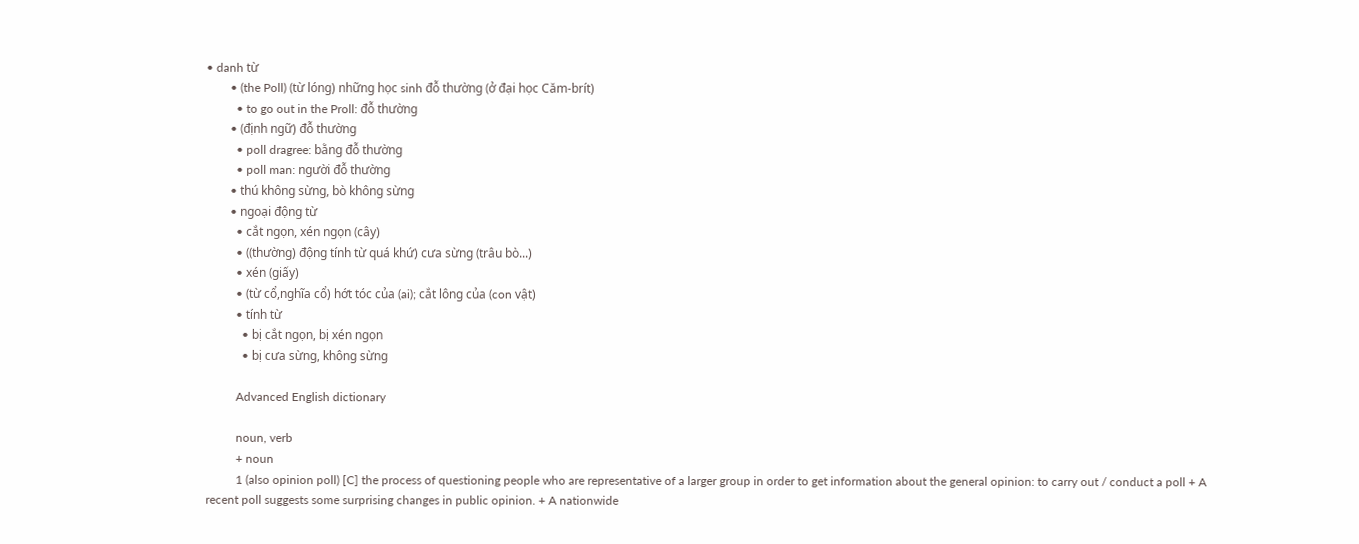• danh từ
        • (the Poll) (từ lóng) những học sinh đỗ thường (ở đại học Căm-brít)
          • to go out in the Proll: đỗ thường
        • (định ngữ) đỗ thường
          • poll dragree: bằng đỗ thường
          • poll man: người đỗ thường
        • thú không sừng, bò không sừng
        • ngoại động từ
          • cắt ngọn, xén ngọn (cây)
          • ((thường) động tính từ quá khứ) cưa sừng (trâu bò...)
          • xén (giấy)
          • (từ cổ,nghĩa cổ) hớt tóc của (ai); cắt lông của (con vật)
          • tính từ
            • bị cắt ngọn, bị xén ngọn
            • bị cưa sừng, không sừng

          Advanced English dictionary

          noun, verb
          + noun
          1 (also opinion poll) [C] the process of questioning people who are representative of a larger group in order to get information about the general opinion: to carry out / conduct a poll + A recent poll suggests some surprising changes in public opinion. + A nationwide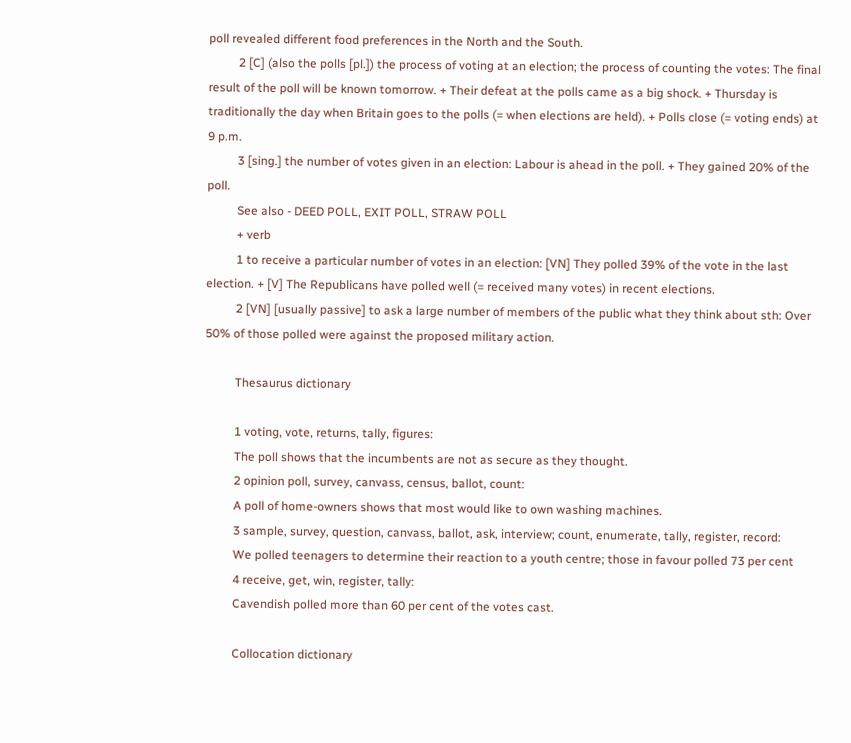poll revealed different food preferences in the North and the South.
          2 [C] (also the polls [pl.]) the process of voting at an election; the process of counting the votes: The final result of the poll will be known tomorrow. + Their defeat at the polls came as a big shock. + Thursday is traditionally the day when Britain goes to the polls (= when elections are held). + Polls close (= voting ends) at 9 p.m.
          3 [sing.] the number of votes given in an election: Labour is ahead in the poll. + They gained 20% of the poll.
          See also - DEED POLL, EXIT POLL, STRAW POLL
          + verb
          1 to receive a particular number of votes in an election: [VN] They polled 39% of the vote in the last election. + [V] The Republicans have polled well (= received many votes) in recent elections.
          2 [VN] [usually passive] to ask a large number of members of the public what they think about sth: Over 50% of those polled were against the proposed military action.

          Thesaurus dictionary

          1 voting, vote, returns, tally, figures:
          The poll shows that the incumbents are not as secure as they thought.
          2 opinion poll, survey, canvass, census, ballot, count:
          A poll of home-owners shows that most would like to own washing machines.
          3 sample, survey, question, canvass, ballot, ask, interview; count, enumerate, tally, register, record:
          We polled teenagers to determine their reaction to a youth centre; those in favour polled 73 per cent
          4 receive, get, win, register, tally:
          Cavendish polled more than 60 per cent of the votes cast.

          Collocation dictionary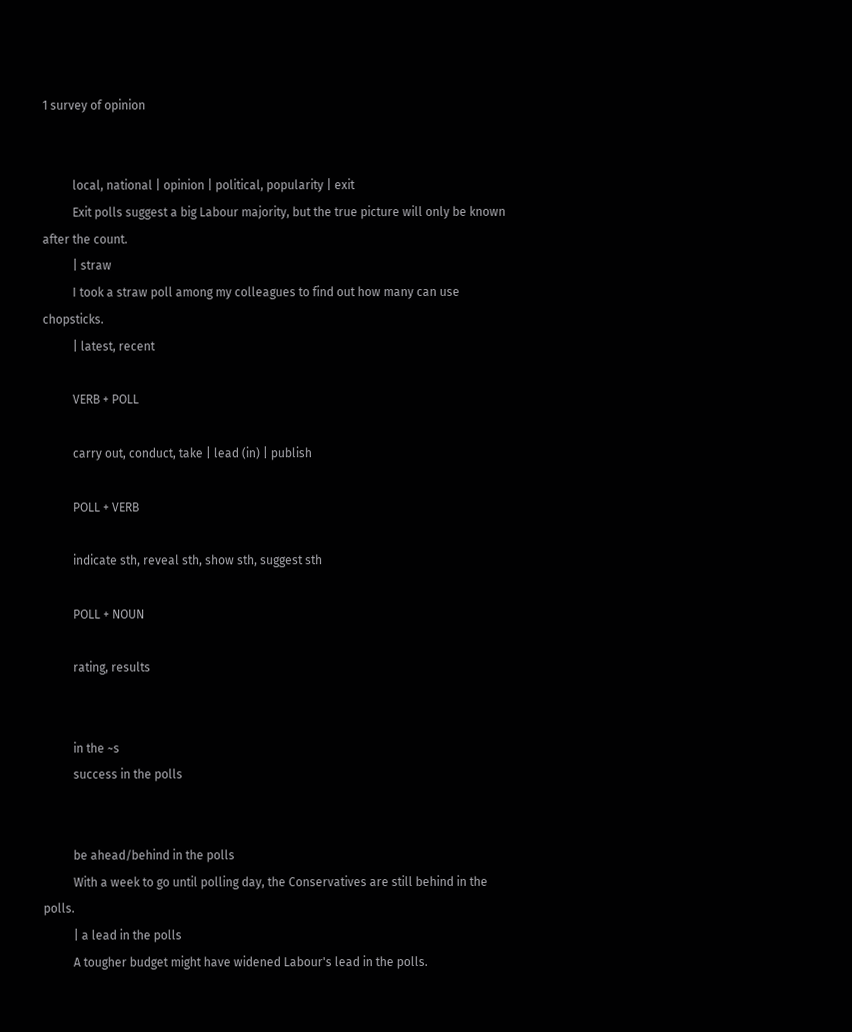1 survey of opinion


          local, national | opinion | political, popularity | exit
          Exit polls suggest a big Labour majority, but the true picture will only be known after the count.
          | straw
          I took a straw poll among my colleagues to find out how many can use chopsticks.
          | latest, recent

          VERB + POLL

          carry out, conduct, take | lead (in) | publish

          POLL + VERB

          indicate sth, reveal sth, show sth, suggest sth

          POLL + NOUN

          rating, results


          in the ~s
          success in the polls


          be ahead/behind in the polls
          With a week to go until polling day, the Conservatives are still behind in the polls.
          | a lead in the polls
          A tougher budget might have widened Labour's lead in the polls.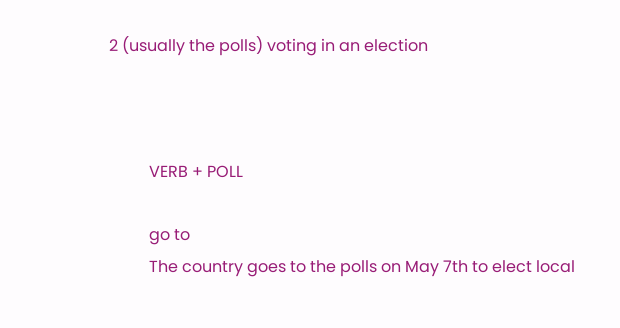2 (usually the polls) voting in an election



          VERB + POLL

          go to
          The country goes to the polls on May 7th to elect local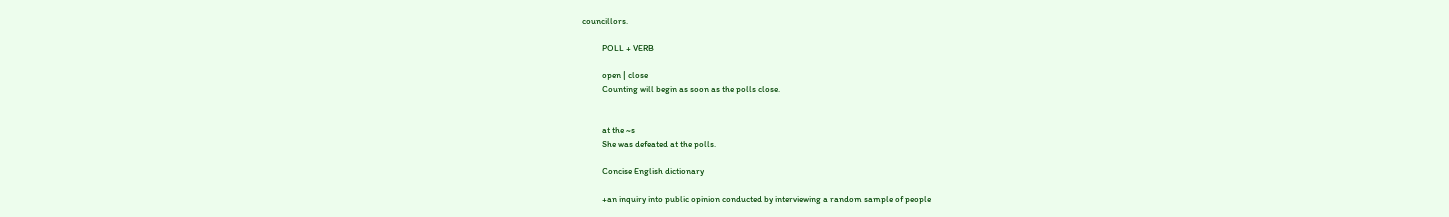councillors.

          POLL + VERB

          open | close
          Counting will begin as soon as the polls close.


          at the ~s
          She was defeated at the polls.

          Concise English dictionary

          +an inquiry into public opinion conducted by interviewing a random sample of people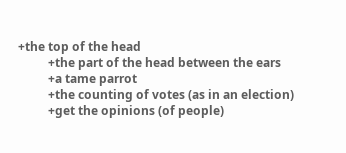+the top of the head
          +the part of the head between the ears
          +a tame parrot
          +the counting of votes (as in an election)
          +get the opinions (of people)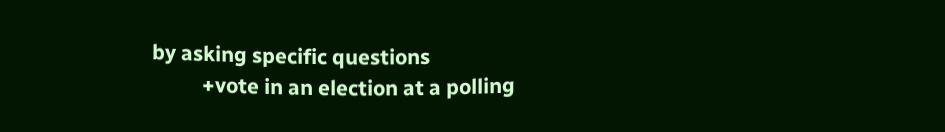by asking specific questions
          +vote in an election at a polling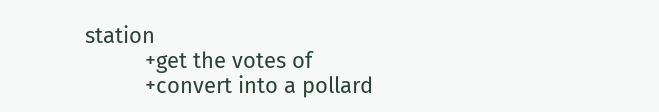station
          +get the votes of
          +convert into a pollard